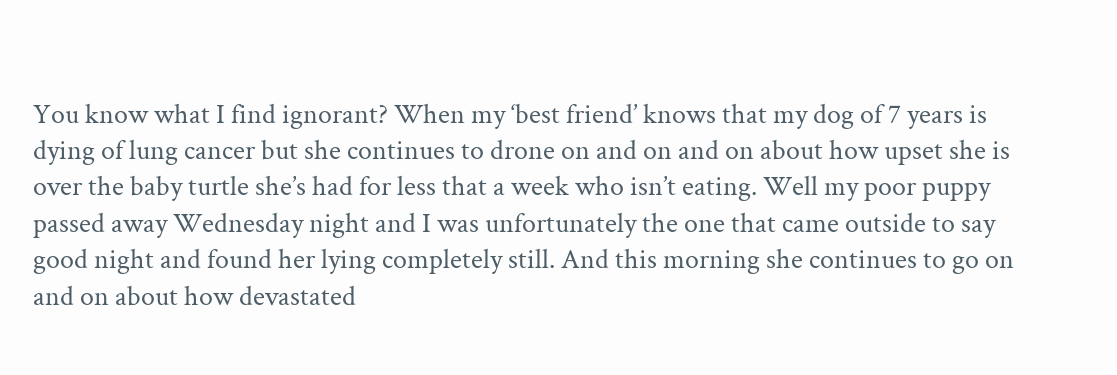You know what I find ignorant? When my ‘best friend’ knows that my dog of 7 years is dying of lung cancer but she continues to drone on and on and on about how upset she is over the baby turtle she’s had for less that a week who isn’t eating. Well my poor puppy passed away Wednesday night and I was unfortunately the one that came outside to say good night and found her lying completely still. And this morning she continues to go on and on about how devastated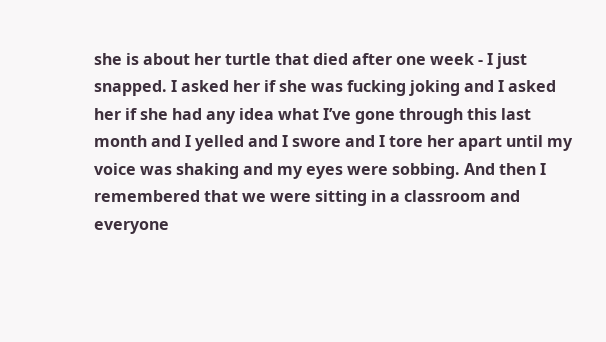she is about her turtle that died after one week - I just snapped. I asked her if she was fucking joking and I asked her if she had any idea what I’ve gone through this last month and I yelled and I swore and I tore her apart until my voice was shaking and my eyes were sobbing. And then I remembered that we were sitting in a classroom and everyone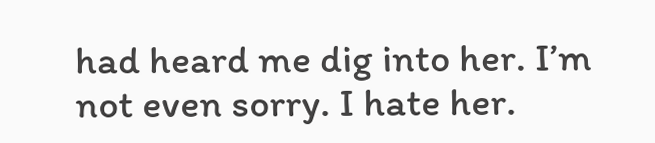had heard me dig into her. I’m not even sorry. I hate her.